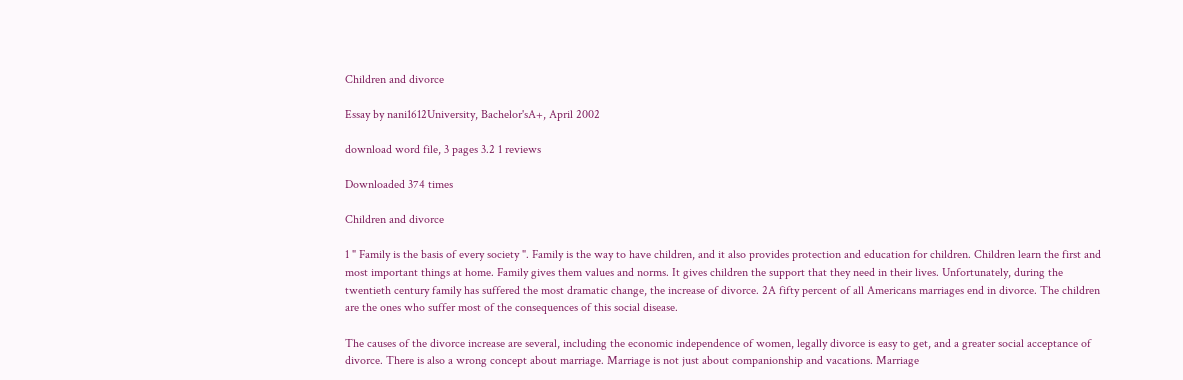Children and divorce

Essay by nani1612University, Bachelor'sA+, April 2002

download word file, 3 pages 3.2 1 reviews

Downloaded 374 times

Children and divorce

1 " Family is the basis of every society ". Family is the way to have children, and it also provides protection and education for children. Children learn the first and most important things at home. Family gives them values and norms. It gives children the support that they need in their lives. Unfortunately, during the twentieth century family has suffered the most dramatic change, the increase of divorce. 2A fifty percent of all Americans marriages end in divorce. The children are the ones who suffer most of the consequences of this social disease.

The causes of the divorce increase are several, including the economic independence of women, legally divorce is easy to get, and a greater social acceptance of divorce. There is also a wrong concept about marriage. Marriage is not just about companionship and vacations. Marriage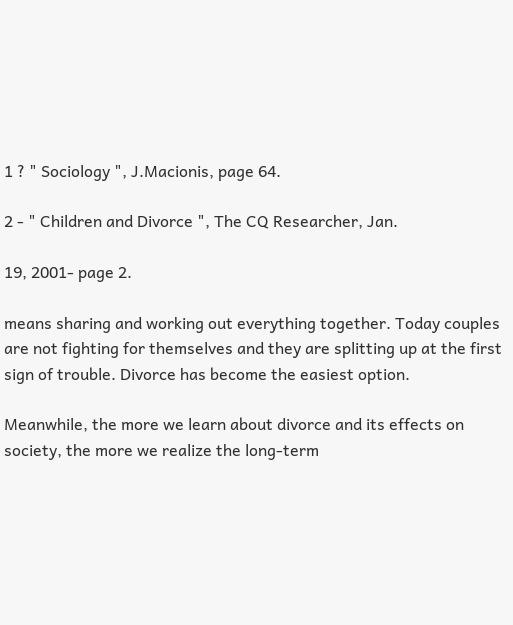1 ? " Sociology ", J.Macionis, page 64.

2 - " Children and Divorce ", The CQ Researcher, Jan.

19, 2001- page 2.

means sharing and working out everything together. Today couples are not fighting for themselves and they are splitting up at the first sign of trouble. Divorce has become the easiest option.

Meanwhile, the more we learn about divorce and its effects on society, the more we realize the long-term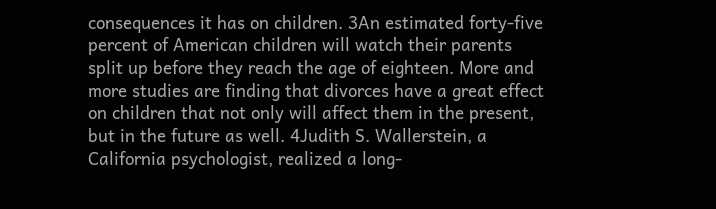consequences it has on children. 3An estimated forty-five percent of American children will watch their parents split up before they reach the age of eighteen. More and more studies are finding that divorces have a great effect on children that not only will affect them in the present, but in the future as well. 4Judith S. Wallerstein, a California psychologist, realized a long-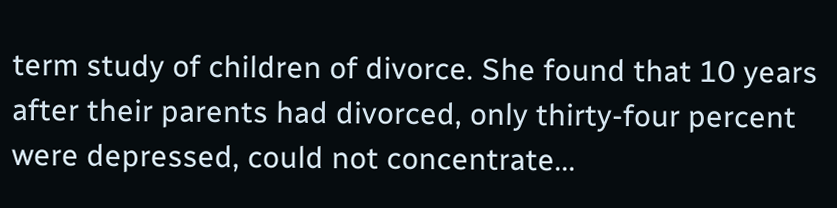term study of children of divorce. She found that 10 years after their parents had divorced, only thirty-four percent were depressed, could not concentrate...